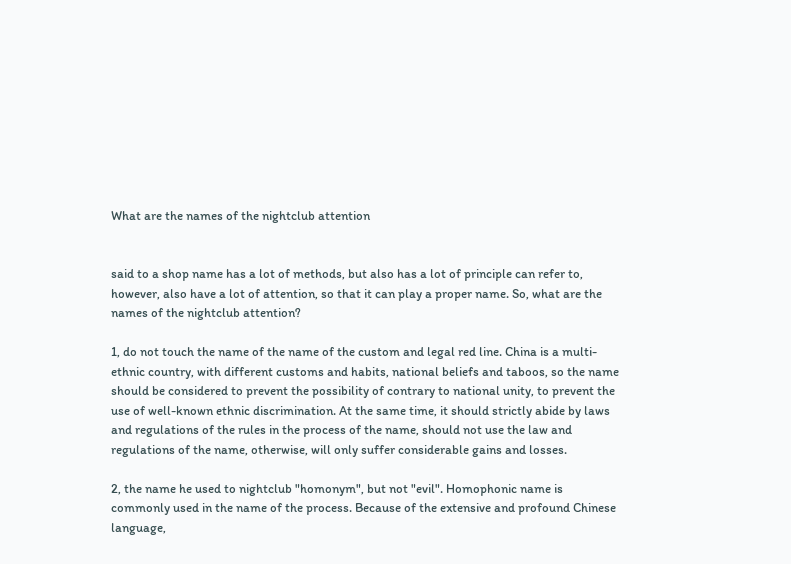What are the names of the nightclub attention


said to a shop name has a lot of methods, but also has a lot of principle can refer to, however, also have a lot of attention, so that it can play a proper name. So, what are the names of the nightclub attention?

1, do not touch the name of the name of the custom and legal red line. China is a multi-ethnic country, with different customs and habits, national beliefs and taboos, so the name should be considered to prevent the possibility of contrary to national unity, to prevent the use of well-known ethnic discrimination. At the same time, it should strictly abide by laws and regulations of the rules in the process of the name, should not use the law and regulations of the name, otherwise, will only suffer considerable gains and losses.

2, the name he used to nightclub "homonym", but not "evil". Homophonic name is commonly used in the name of the process. Because of the extensive and profound Chinese language,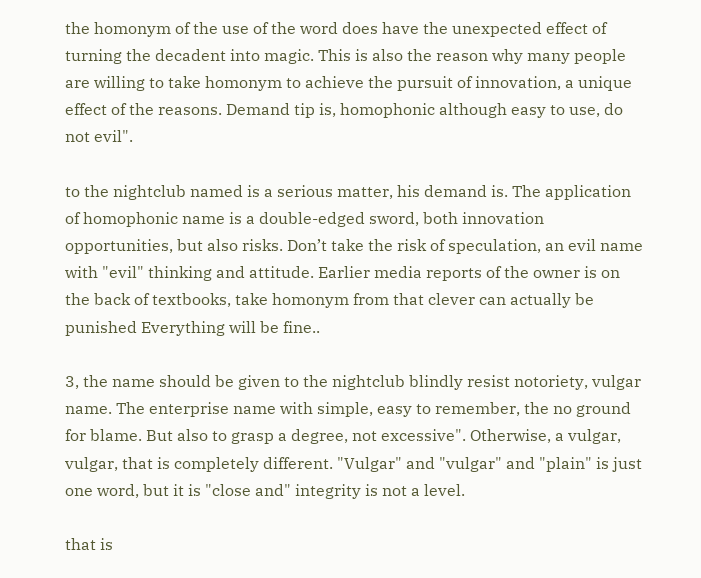the homonym of the use of the word does have the unexpected effect of turning the decadent into magic. This is also the reason why many people are willing to take homonym to achieve the pursuit of innovation, a unique effect of the reasons. Demand tip is, homophonic although easy to use, do not evil".

to the nightclub named is a serious matter, his demand is. The application of homophonic name is a double-edged sword, both innovation opportunities, but also risks. Don’t take the risk of speculation, an evil name with "evil" thinking and attitude. Earlier media reports of the owner is on the back of textbooks, take homonym from that clever can actually be punished Everything will be fine..

3, the name should be given to the nightclub blindly resist notoriety, vulgar name. The enterprise name with simple, easy to remember, the no ground for blame. But also to grasp a degree, not excessive". Otherwise, a vulgar, vulgar, that is completely different. "Vulgar" and "vulgar" and "plain" is just one word, but it is "close and" integrity is not a level.

that is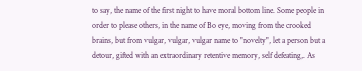to say, the name of the first night to have moral bottom line. Some people in order to please others, in the name of Bo eye, moving from the crooked brains, but from vulgar, vulgar, vulgar name to "novelty", let a person but a detour, gifted with an extraordinary retentive memory, self defeating,. As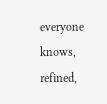everyone knows, refined,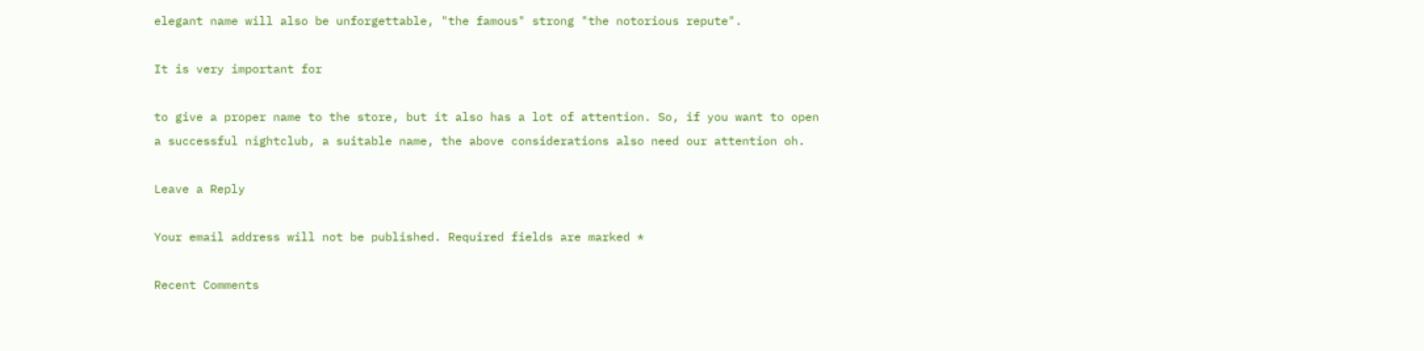elegant name will also be unforgettable, "the famous" strong "the notorious repute".

It is very important for

to give a proper name to the store, but it also has a lot of attention. So, if you want to open a successful nightclub, a suitable name, the above considerations also need our attention oh.

Leave a Reply

Your email address will not be published. Required fields are marked *

Recent Comments